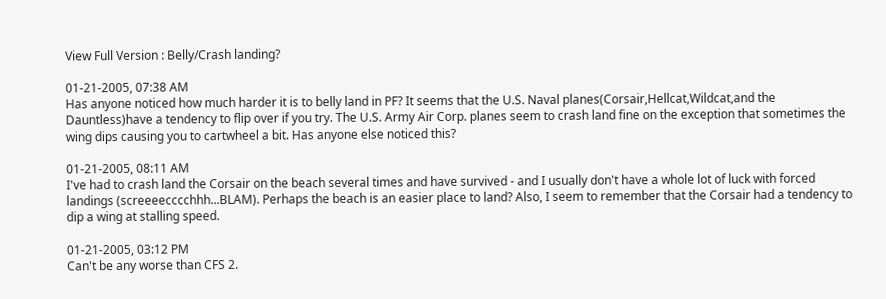View Full Version : Belly/Crash landing?

01-21-2005, 07:38 AM
Has anyone noticed how much harder it is to belly land in PF? It seems that the U.S. Naval planes(Corsair,Hellcat,Wildcat,and the Dauntless)have a tendency to flip over if you try. The U.S. Army Air Corp. planes seem to crash land fine on the exception that sometimes the wing dips causing you to cartwheel a bit. Has anyone else noticed this?

01-21-2005, 08:11 AM
I've had to crash land the Corsair on the beach several times and have survived - and I usually don't have a whole lot of luck with forced landings (screeeecccchhh...BLAM). Perhaps the beach is an easier place to land? Also, I seem to remember that the Corsair had a tendency to dip a wing at stalling speed.

01-21-2005, 03:12 PM
Can't be any worse than CFS 2.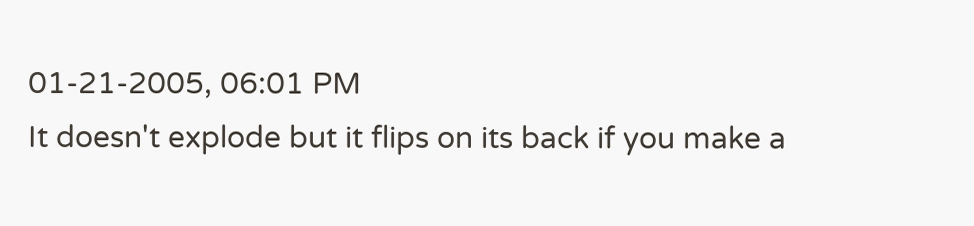01-21-2005, 06:01 PM
It doesn't explode but it flips on its back if you make a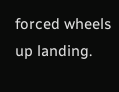forced wheels up landing.